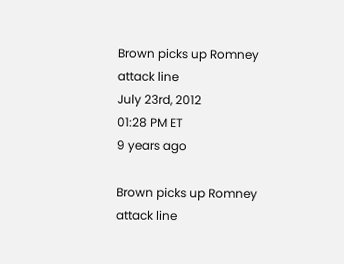Brown picks up Romney attack line
July 23rd, 2012
01:28 PM ET
9 years ago

Brown picks up Romney attack line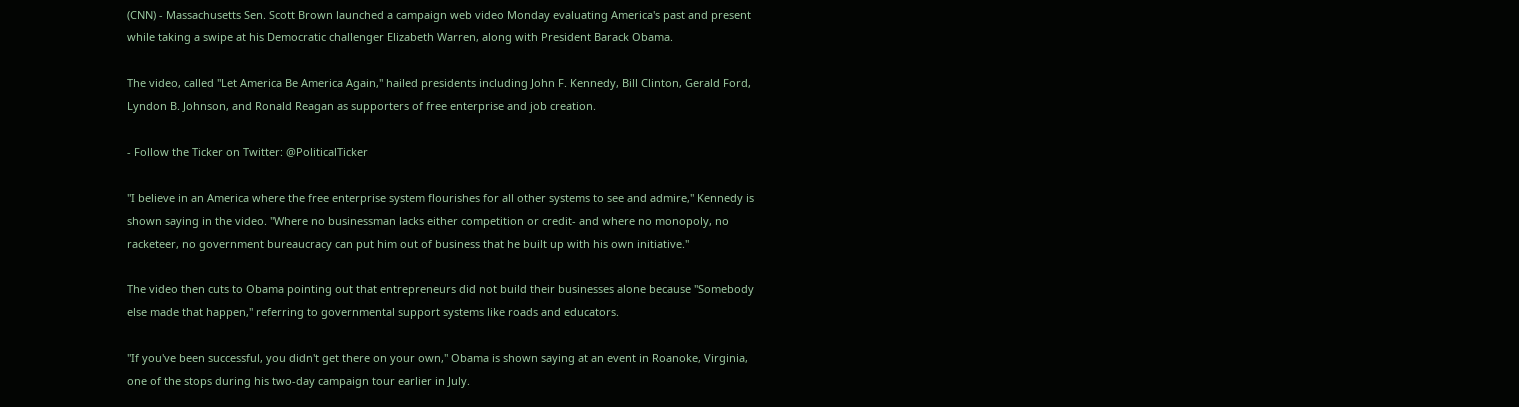(CNN) - Massachusetts Sen. Scott Brown launched a campaign web video Monday evaluating America's past and present while taking a swipe at his Democratic challenger Elizabeth Warren, along with President Barack Obama.

The video, called "Let America Be America Again," hailed presidents including John F. Kennedy, Bill Clinton, Gerald Ford, Lyndon B. Johnson, and Ronald Reagan as supporters of free enterprise and job creation.

- Follow the Ticker on Twitter: @PoliticalTicker

"I believe in an America where the free enterprise system flourishes for all other systems to see and admire," Kennedy is shown saying in the video. "Where no businessman lacks either competition or credit- and where no monopoly, no racketeer, no government bureaucracy can put him out of business that he built up with his own initiative."

The video then cuts to Obama pointing out that entrepreneurs did not build their businesses alone because "Somebody else made that happen," referring to governmental support systems like roads and educators.

"If you've been successful, you didn't get there on your own," Obama is shown saying at an event in Roanoke, Virginia, one of the stops during his two-day campaign tour earlier in July.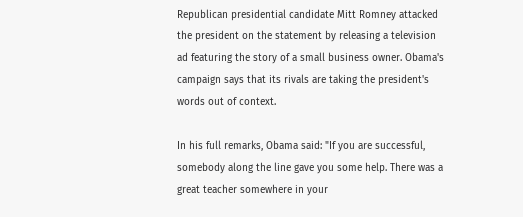Republican presidential candidate Mitt Romney attacked the president on the statement by releasing a television ad featuring the story of a small business owner. Obama's campaign says that its rivals are taking the president's words out of context.

In his full remarks, Obama said: "If you are successful, somebody along the line gave you some help. There was a great teacher somewhere in your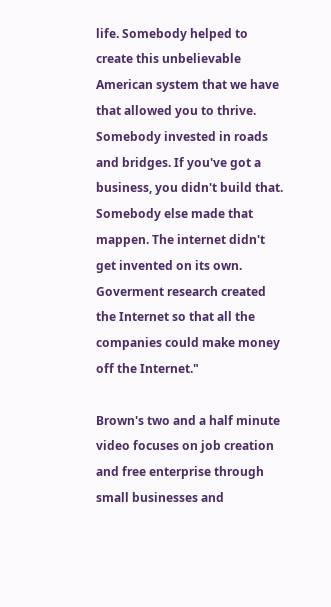life. Somebody helped to create this unbelievable American system that we have that allowed you to thrive. Somebody invested in roads and bridges. If you've got a business, you didn't build that. Somebody else made that mappen. The internet didn't get invented on its own. Goverment research created the Internet so that all the companies could make money off the Internet."

Brown's two and a half minute video focuses on job creation and free enterprise through small businesses and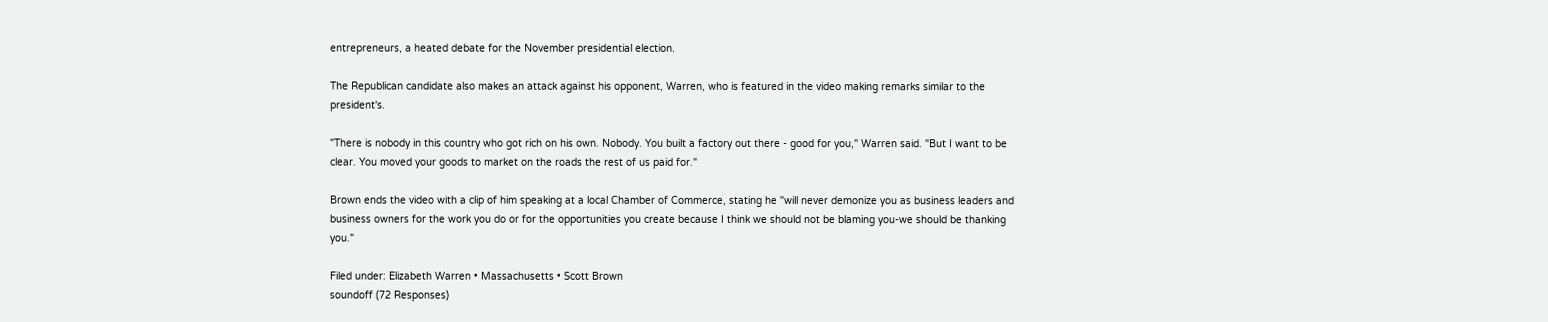entrepreneurs, a heated debate for the November presidential election.

The Republican candidate also makes an attack against his opponent, Warren, who is featured in the video making remarks similar to the president's.

"There is nobody in this country who got rich on his own. Nobody. You built a factory out there - good for you," Warren said. "But I want to be clear. You moved your goods to market on the roads the rest of us paid for."

Brown ends the video with a clip of him speaking at a local Chamber of Commerce, stating he "will never demonize you as business leaders and business owners for the work you do or for the opportunities you create because I think we should not be blaming you-we should be thanking you."

Filed under: Elizabeth Warren • Massachusetts • Scott Brown
soundoff (72 Responses)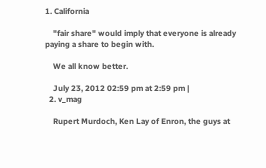1. California

    "fair share" would imply that everyone is already paying a share to begin with.

    We all know better.

    July 23, 2012 02:59 pm at 2:59 pm |
  2. v_mag

    Rupert Murdoch, Ken Lay of Enron, the guys at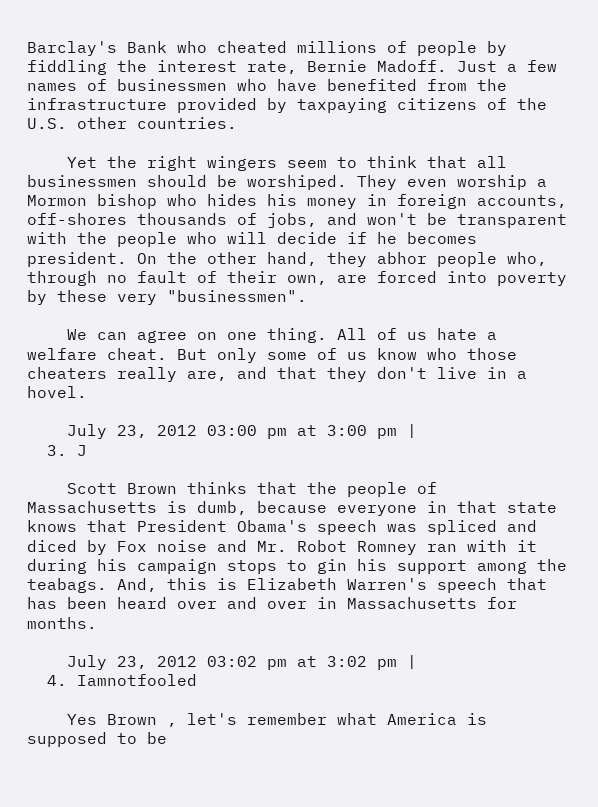Barclay's Bank who cheated millions of people by fiddling the interest rate, Bernie Madoff. Just a few names of businessmen who have benefited from the infrastructure provided by taxpaying citizens of the U.S. other countries.

    Yet the right wingers seem to think that all businessmen should be worshiped. They even worship a Mormon bishop who hides his money in foreign accounts, off-shores thousands of jobs, and won't be transparent with the people who will decide if he becomes president. On the other hand, they abhor people who, through no fault of their own, are forced into poverty by these very "businessmen".

    We can agree on one thing. All of us hate a welfare cheat. But only some of us know who those cheaters really are, and that they don't live in a hovel.

    July 23, 2012 03:00 pm at 3:00 pm |
  3. J

    Scott Brown thinks that the people of Massachusetts is dumb, because everyone in that state knows that President Obama's speech was spliced and diced by Fox noise and Mr. Robot Romney ran with it during his campaign stops to gin his support among the teabags. And, this is Elizabeth Warren's speech that has been heard over and over in Massachusetts for months.

    July 23, 2012 03:02 pm at 3:02 pm |
  4. Iamnotfooled

    Yes Brown , let's remember what America is supposed to be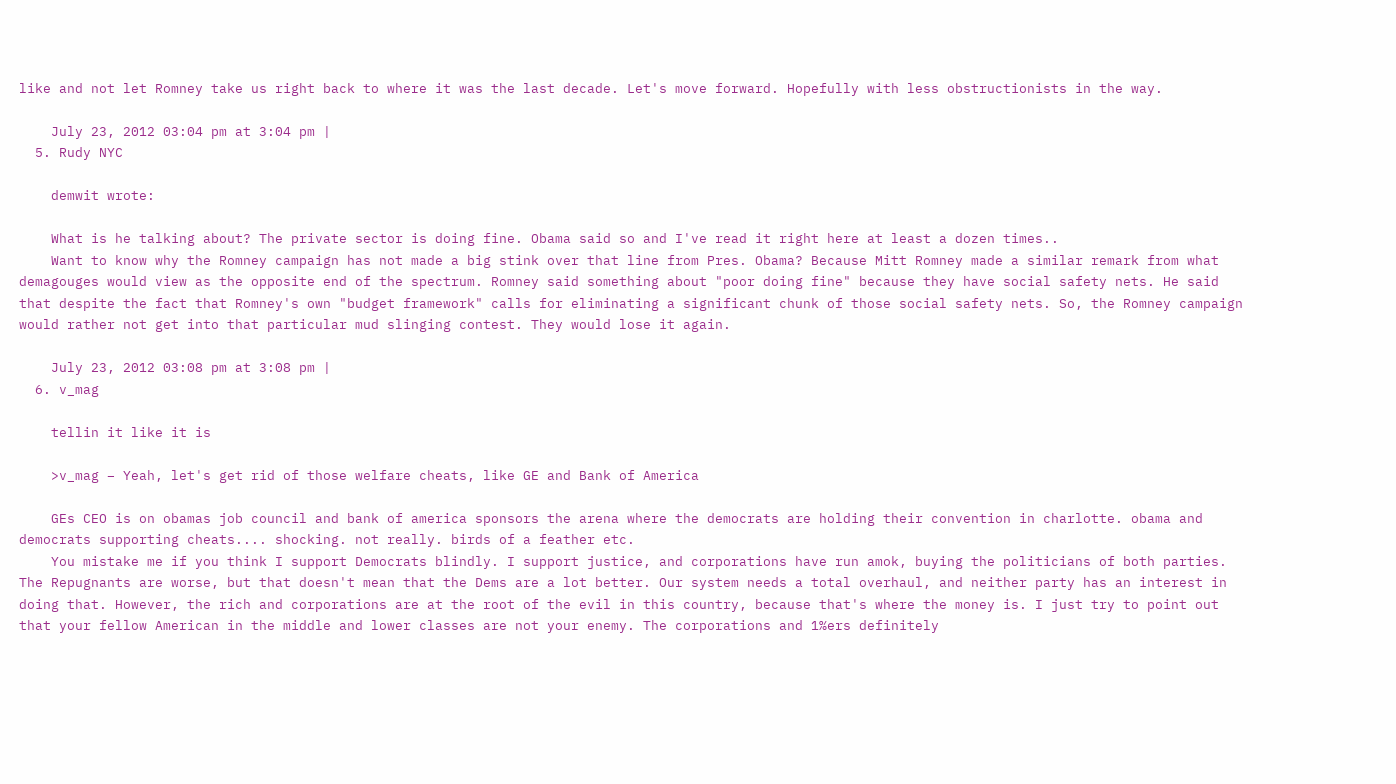like and not let Romney take us right back to where it was the last decade. Let's move forward. Hopefully with less obstructionists in the way.

    July 23, 2012 03:04 pm at 3:04 pm |
  5. Rudy NYC

    demwit wrote:

    What is he talking about? The private sector is doing fine. Obama said so and I've read it right here at least a dozen times..
    Want to know why the Romney campaign has not made a big stink over that line from Pres. Obama? Because Mitt Romney made a similar remark from what demagouges would view as the opposite end of the spectrum. Romney said something about "poor doing fine" because they have social safety nets. He said that despite the fact that Romney's own "budget framework" calls for eliminating a significant chunk of those social safety nets. So, the Romney campaign would rather not get into that particular mud slinging contest. They would lose it again.

    July 23, 2012 03:08 pm at 3:08 pm |
  6. v_mag

    tellin it like it is

    >v_mag – Yeah, let's get rid of those welfare cheats, like GE and Bank of America

    GEs CEO is on obamas job council and bank of america sponsors the arena where the democrats are holding their convention in charlotte. obama and democrats supporting cheats.... shocking. not really. birds of a feather etc.
    You mistake me if you think I support Democrats blindly. I support justice, and corporations have run amok, buying the politicians of both parties. The Repugnants are worse, but that doesn't mean that the Dems are a lot better. Our system needs a total overhaul, and neither party has an interest in doing that. However, the rich and corporations are at the root of the evil in this country, because that's where the money is. I just try to point out that your fellow American in the middle and lower classes are not your enemy. The corporations and 1%ers definitely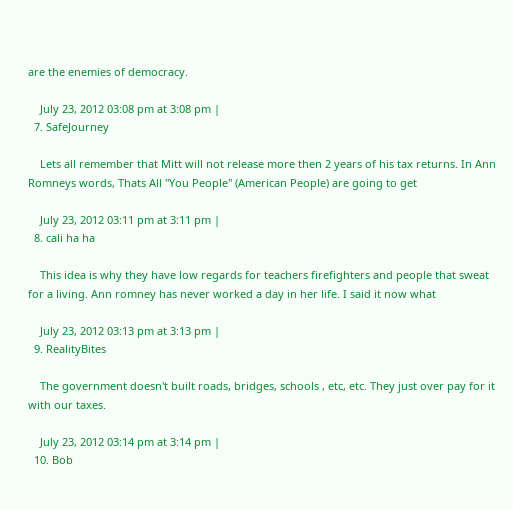are the enemies of democracy.

    July 23, 2012 03:08 pm at 3:08 pm |
  7. SafeJourney

    Lets all remember that Mitt will not release more then 2 years of his tax returns. In Ann Romneys words, Thats All "You People" (American People) are going to get

    July 23, 2012 03:11 pm at 3:11 pm |
  8. cali ha ha

    This idea is why they have low regards for teachers firefighters and people that sweat for a living. Ann romney has never worked a day in her life. I said it now what

    July 23, 2012 03:13 pm at 3:13 pm |
  9. RealityBites

    The government doesn't built roads, bridges, schools , etc, etc. They just over pay for it with our taxes.

    July 23, 2012 03:14 pm at 3:14 pm |
  10. Bob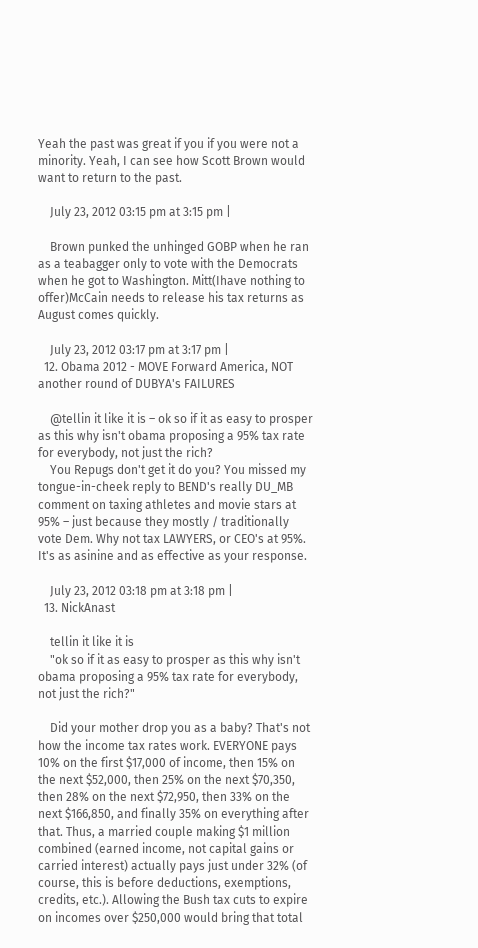Yeah the past was great if you if you were not a minority. Yeah, I can see how Scott Brown would want to return to the past.

    July 23, 2012 03:15 pm at 3:15 pm |

    Brown punked the unhinged GOBP when he ran as a teabagger only to vote with the Democrats when he got to Washington. Mitt(Ihave nothing to offer)McCain needs to release his tax returns as August comes quickly.

    July 23, 2012 03:17 pm at 3:17 pm |
  12. Obama 2012 - MOVE Forward America, NOT another round of DUBYA's FAILURES

    @tellin it like it is – ok so if it as easy to prosper as this why isn't obama proposing a 95% tax rate for everybody, not just the rich?
    You Repugs don't get it do you? You missed my tongue-in-cheek reply to BEND's really DU_MB comment on taxing athletes and movie stars at 95% – just because they mostly / traditionally vote Dem. Why not tax LAWYERS, or CEO's at 95%. It's as asinine and as effective as your response.

    July 23, 2012 03:18 pm at 3:18 pm |
  13. NickAnast

    tellin it like it is
    "ok so if it as easy to prosper as this why isn't obama proposing a 95% tax rate for everybody, not just the rich?"

    Did your mother drop you as a baby? That's not how the income tax rates work. EVERYONE pays 10% on the first $17,000 of income, then 15% on the next $52,000, then 25% on the next $70,350, then 28% on the next $72,950, then 33% on the next $166,850, and finally 35% on everything after that. Thus, a married couple making $1 million combined (earned income, not capital gains or carried interest) actually pays just under 32% (of course, this is before deductions, exemptions, credits, etc.). Allowing the Bush tax cuts to expire on incomes over $250,000 would bring that total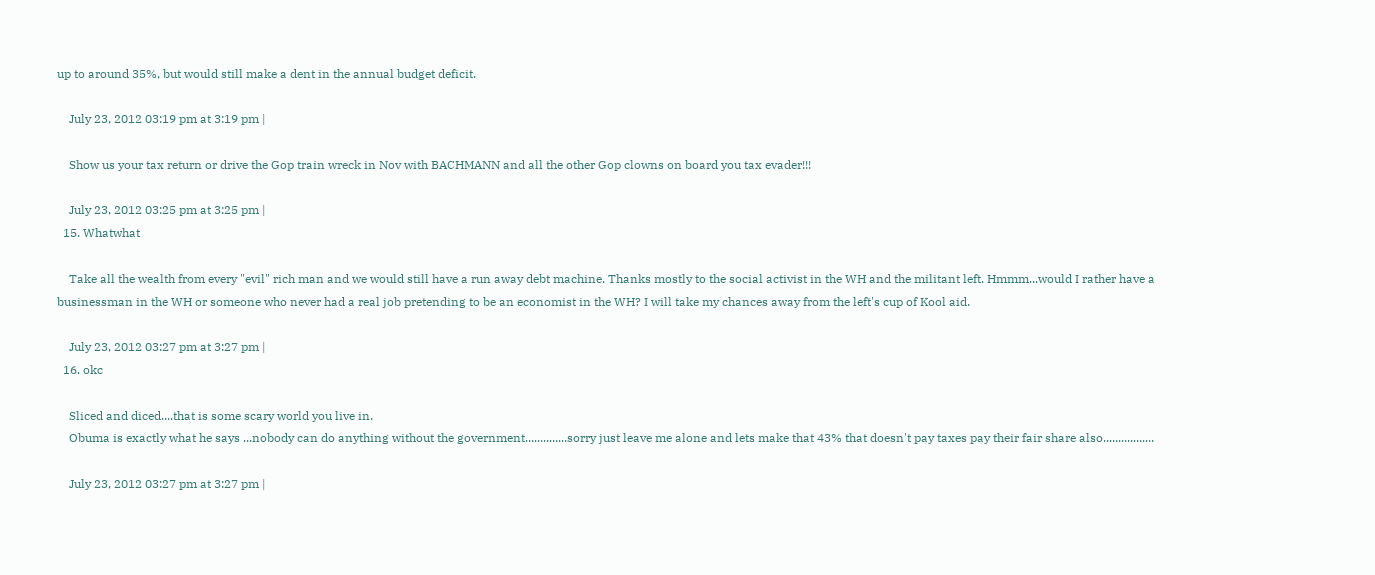up to around 35%, but would still make a dent in the annual budget deficit.

    July 23, 2012 03:19 pm at 3:19 pm |

    Show us your tax return or drive the Gop train wreck in Nov with BACHMANN and all the other Gop clowns on board you tax evader!!!

    July 23, 2012 03:25 pm at 3:25 pm |
  15. Whatwhat

    Take all the wealth from every "evil" rich man and we would still have a run away debt machine. Thanks mostly to the social activist in the WH and the militant left. Hmmm...would I rather have a businessman in the WH or someone who never had a real job pretending to be an economist in the WH? I will take my chances away from the left's cup of Kool aid.

    July 23, 2012 03:27 pm at 3:27 pm |
  16. okc

    Sliced and diced....that is some scary world you live in.
    Obuma is exactly what he says ...nobody can do anything without the government..............sorry just leave me alone and lets make that 43% that doesn't pay taxes pay their fair share also.................

    July 23, 2012 03:27 pm at 3:27 pm |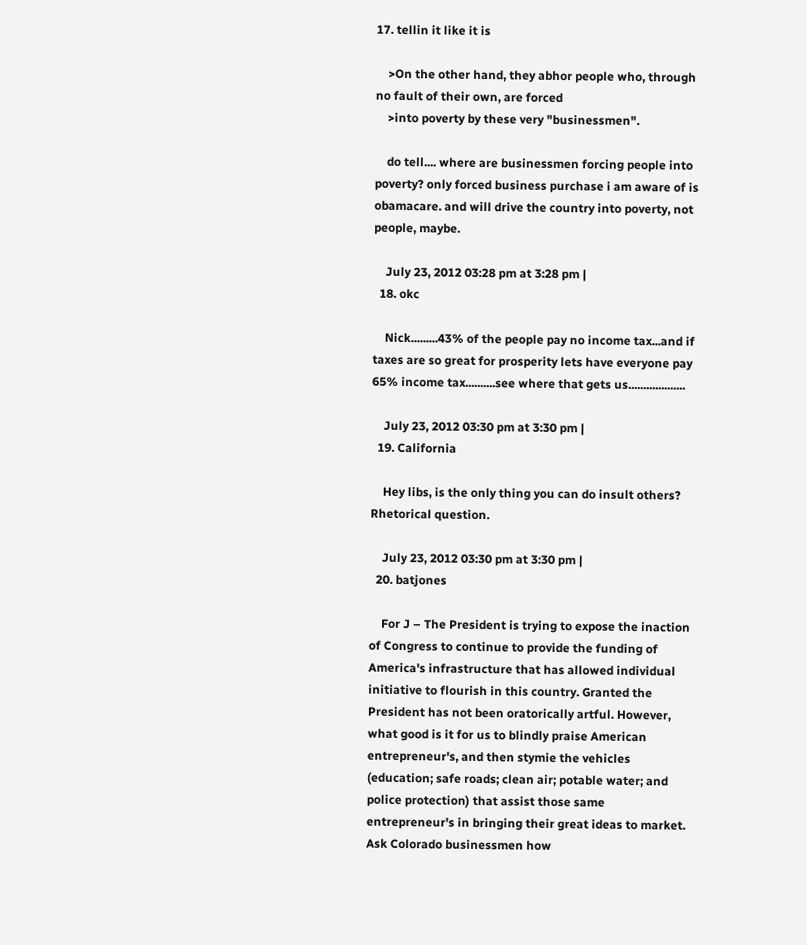17. tellin it like it is

    >On the other hand, they abhor people who, through no fault of their own, are forced
    >into poverty by these very "businessmen".

    do tell.... where are businessmen forcing people into poverty? only forced business purchase i am aware of is obamacare. and will drive the country into poverty, not people, maybe.

    July 23, 2012 03:28 pm at 3:28 pm |
  18. okc

    Nick.........43% of the people pay no income tax...and if taxes are so great for prosperity lets have everyone pay 65% income tax..........see where that gets us...................

    July 23, 2012 03:30 pm at 3:30 pm |
  19. California

    Hey libs, is the only thing you can do insult others? Rhetorical question.

    July 23, 2012 03:30 pm at 3:30 pm |
  20. batjones

    For J – The President is trying to expose the inaction of Congress to continue to provide the funding of America's infrastructure that has allowed individual initiative to flourish in this country. Granted the President has not been oratorically artful. However, what good is it for us to blindly praise American entrepreneur's, and then stymie the vehicles (education; safe roads; clean air; potable water; and police protection) that assist those same entrepreneur's in bringing their great ideas to market. Ask Colorado businessmen how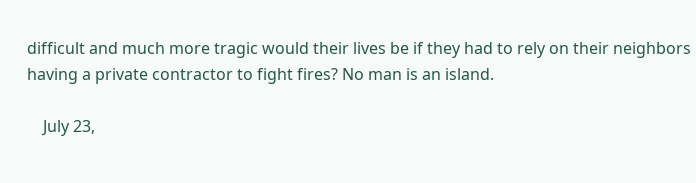difficult and much more tragic would their lives be if they had to rely on their neighbors having a private contractor to fight fires? No man is an island.

    July 23,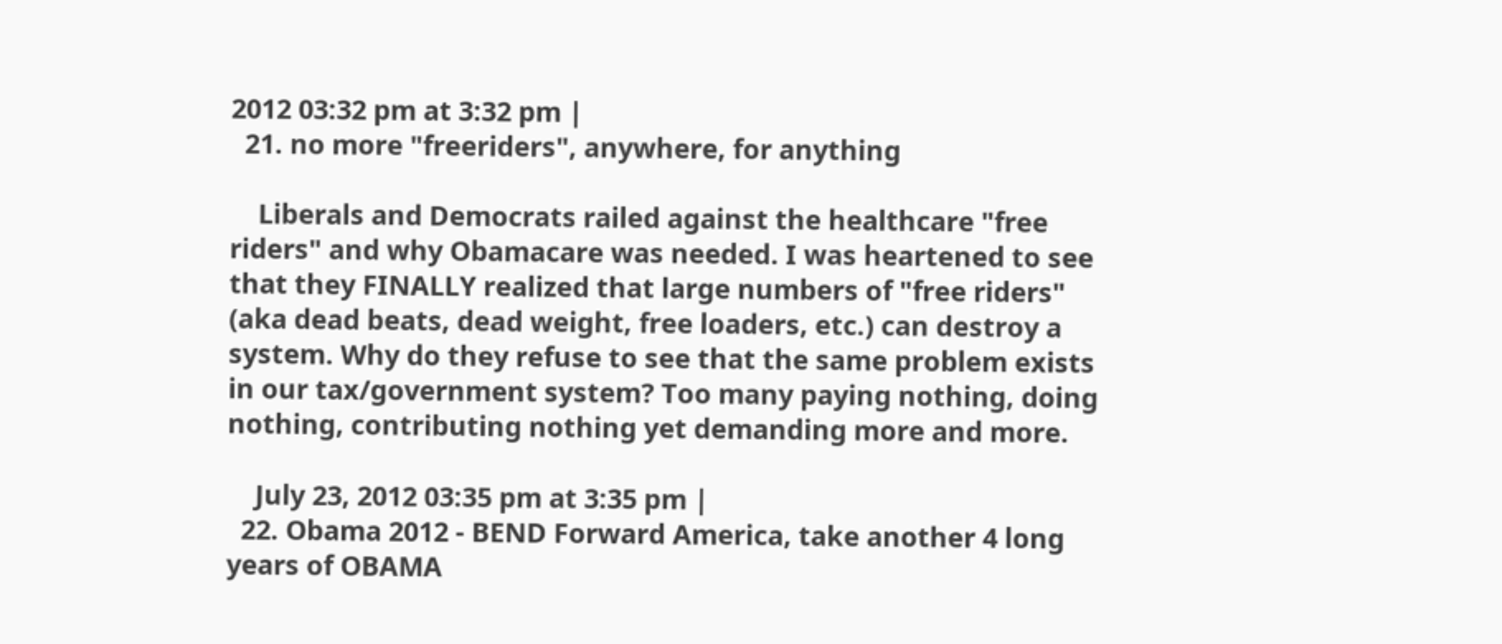2012 03:32 pm at 3:32 pm |
  21. no more "freeriders", anywhere, for anything

    Liberals and Democrats railed against the healthcare "free riders" and why Obamacare was needed. I was heartened to see that they FINALLY realized that large numbers of "free riders" (aka dead beats, dead weight, free loaders, etc.) can destroy a system. Why do they refuse to see that the same problem exists in our tax/government system? Too many paying nothing, doing nothing, contributing nothing yet demanding more and more.

    July 23, 2012 03:35 pm at 3:35 pm |
  22. Obama 2012 - BEND Forward America, take another 4 long years of OBAMA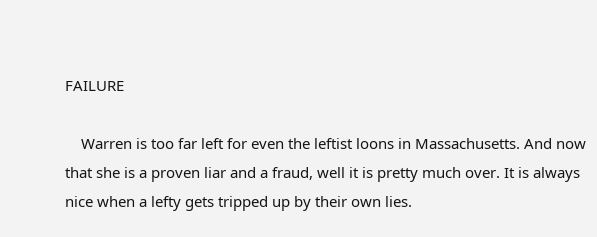FAILURE

    Warren is too far left for even the leftist loons in Massachusetts. And now that she is a proven liar and a fraud, well it is pretty much over. It is always nice when a lefty gets tripped up by their own lies.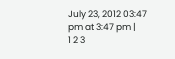July 23, 2012 03:47 pm at 3:47 pm |
1 2 3